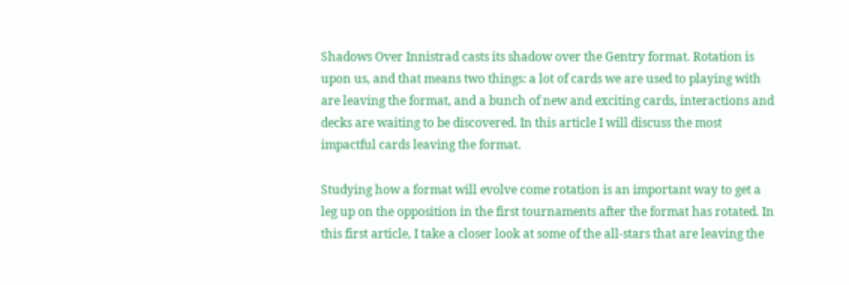Shadows Over Innistrad casts its shadow over the Gentry format. Rotation is upon us, and that means two things: a lot of cards we are used to playing with are leaving the format, and a bunch of new and exciting cards, interactions and decks are waiting to be discovered. In this article I will discuss the most impactful cards leaving the format.

Studying how a format will evolve come rotation is an important way to get a leg up on the opposition in the first tournaments after the format has rotated. In this first article, I take a closer look at some of the all-stars that are leaving the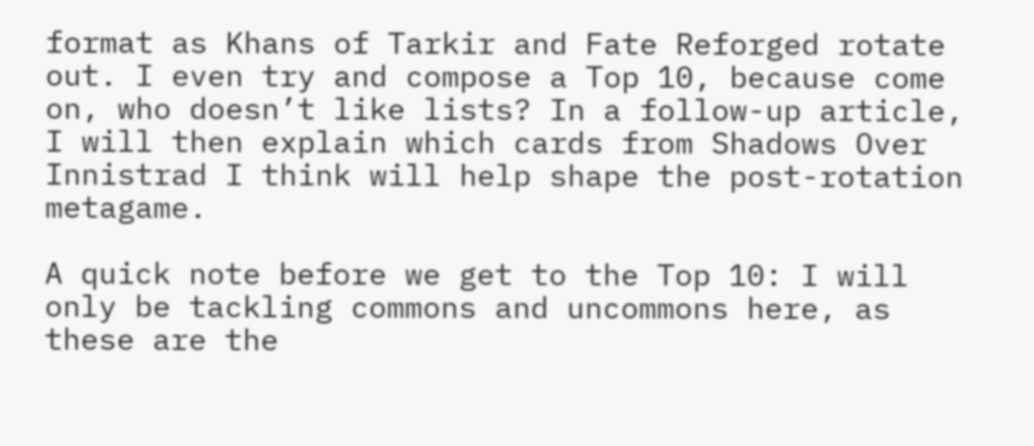format as Khans of Tarkir and Fate Reforged rotate out. I even try and compose a Top 10, because come on, who doesn’t like lists? In a follow-up article, I will then explain which cards from Shadows Over Innistrad I think will help shape the post-rotation metagame.

A quick note before we get to the Top 10: I will only be tackling commons and uncommons here, as these are the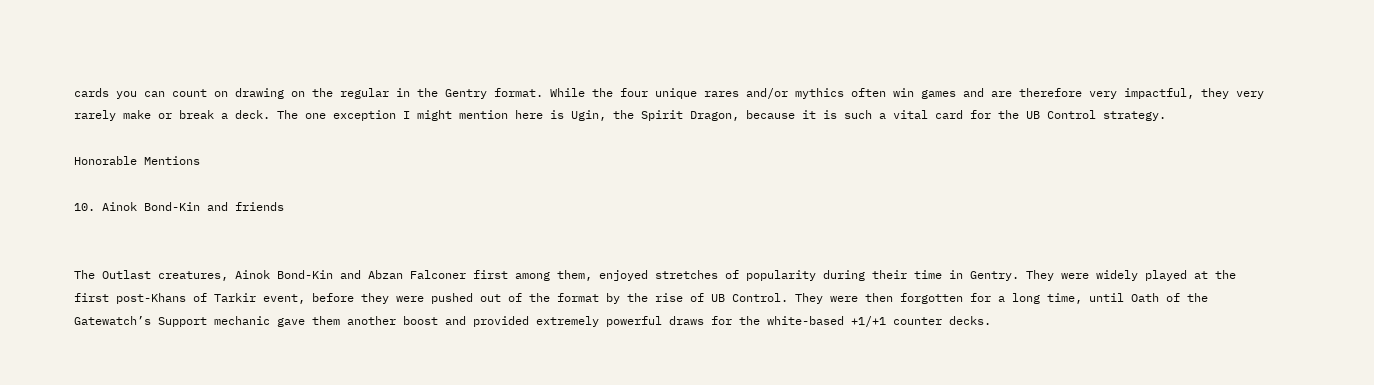cards you can count on drawing on the regular in the Gentry format. While the four unique rares and/or mythics often win games and are therefore very impactful, they very rarely make or break a deck. The one exception I might mention here is Ugin, the Spirit Dragon, because it is such a vital card for the UB Control strategy.

Honorable Mentions

10. Ainok Bond-Kin and friends


The Outlast creatures, Ainok Bond-Kin and Abzan Falconer first among them, enjoyed stretches of popularity during their time in Gentry. They were widely played at the first post-Khans of Tarkir event, before they were pushed out of the format by the rise of UB Control. They were then forgotten for a long time, until Oath of the Gatewatch’s Support mechanic gave them another boost and provided extremely powerful draws for the white-based +1/+1 counter decks.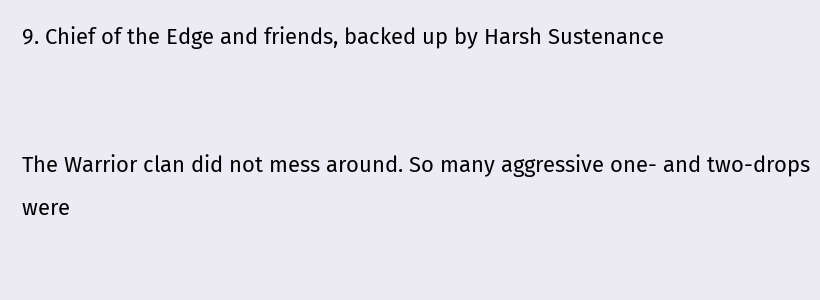9. Chief of the Edge and friends, backed up by Harsh Sustenance


The Warrior clan did not mess around. So many aggressive one- and two-drops were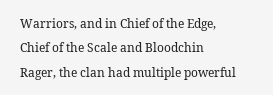Warriors, and in Chief of the Edge, Chief of the Scale and Bloodchin Rager, the clan had multiple powerful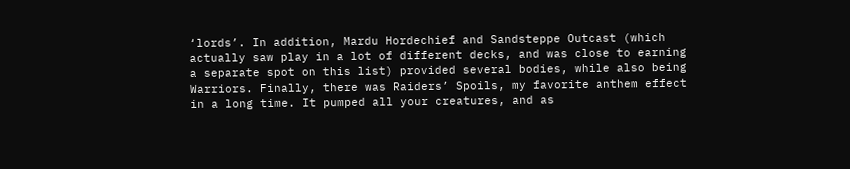‘lords’. In addition, Mardu Hordechief and Sandsteppe Outcast (which actually saw play in a lot of different decks, and was close to earning a separate spot on this list) provided several bodies, while also being Warriors. Finally, there was Raiders’ Spoils, my favorite anthem effect in a long time. It pumped all your creatures, and as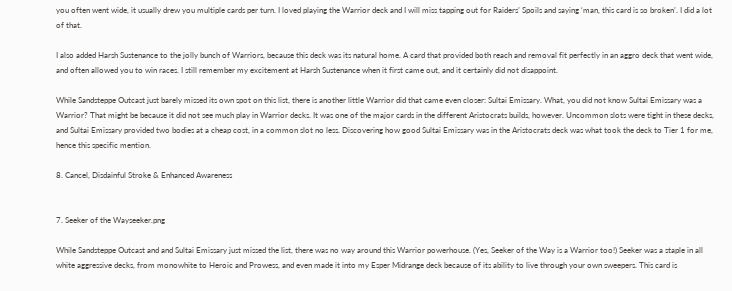you often went wide, it usually drew you multiple cards per turn. I loved playing the Warrior deck and I will miss tapping out for Raiders’ Spoils and saying ‘man, this card is so broken’. I did a lot of that.

I also added Harsh Sustenance to the jolly bunch of Warriors, because this deck was its natural home. A card that provided both reach and removal fit perfectly in an aggro deck that went wide, and often allowed you to win races. I still remember my excitement at Harsh Sustenance when it first came out, and it certainly did not disappoint.

While Sandsteppe Outcast just barely missed its own spot on this list, there is another little Warrior did that came even closer: Sultai Emissary. What, you did not know Sultai Emissary was a Warrior? That might be because it did not see much play in Warrior decks. It was one of the major cards in the different Aristocrats builds, however. Uncommon slots were tight in these decks, and Sultai Emissary provided two bodies at a cheap cost, in a common slot no less. Discovering how good Sultai Emissary was in the Aristocrats deck was what took the deck to Tier 1 for me, hence this specific mention.

8. Cancel, Disdainful Stroke & Enhanced Awareness


7. Seeker of the Wayseeker.png

While Sandsteppe Outcast and and Sultai Emissary just missed the list, there was no way around this Warrior powerhouse. (Yes, Seeker of the Way is a Warrior too!) Seeker was a staple in all white aggressive decks, from monowhite to Heroic and Prowess, and even made it into my Esper Midrange deck because of its ability to live through your own sweepers. This card is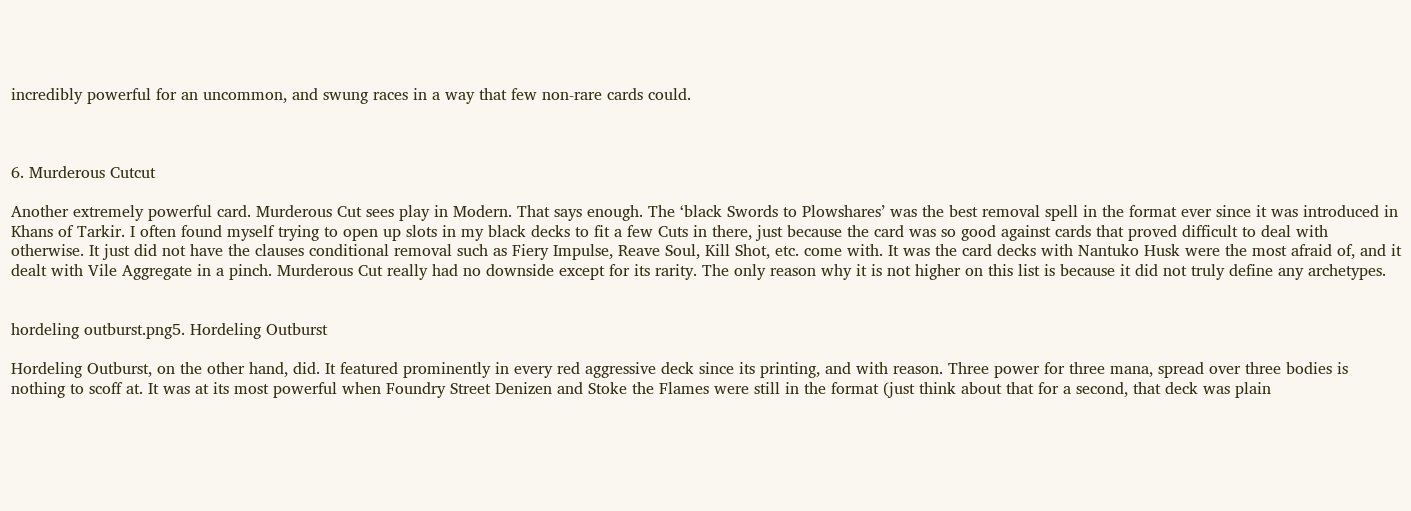incredibly powerful for an uncommon, and swung races in a way that few non-rare cards could.



6. Murderous Cutcut

Another extremely powerful card. Murderous Cut sees play in Modern. That says enough. The ‘black Swords to Plowshares’ was the best removal spell in the format ever since it was introduced in Khans of Tarkir. I often found myself trying to open up slots in my black decks to fit a few Cuts in there, just because the card was so good against cards that proved difficult to deal with otherwise. It just did not have the clauses conditional removal such as Fiery Impulse, Reave Soul, Kill Shot, etc. come with. It was the card decks with Nantuko Husk were the most afraid of, and it dealt with Vile Aggregate in a pinch. Murderous Cut really had no downside except for its rarity. The only reason why it is not higher on this list is because it did not truly define any archetypes.


hordeling outburst.png5. Hordeling Outburst

Hordeling Outburst, on the other hand, did. It featured prominently in every red aggressive deck since its printing, and with reason. Three power for three mana, spread over three bodies is nothing to scoff at. It was at its most powerful when Foundry Street Denizen and Stoke the Flames were still in the format (just think about that for a second, that deck was plain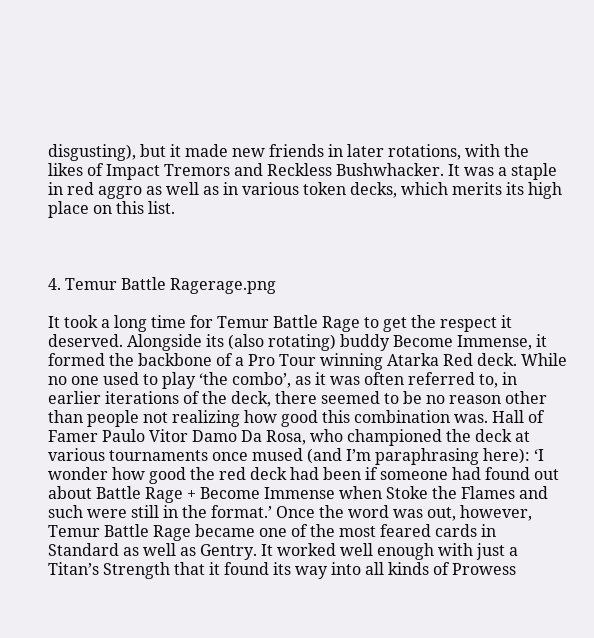disgusting), but it made new friends in later rotations, with the likes of Impact Tremors and Reckless Bushwhacker. It was a staple in red aggro as well as in various token decks, which merits its high place on this list.



4. Temur Battle Ragerage.png

It took a long time for Temur Battle Rage to get the respect it deserved. Alongside its (also rotating) buddy Become Immense, it formed the backbone of a Pro Tour winning Atarka Red deck. While no one used to play ‘the combo’, as it was often referred to, in earlier iterations of the deck, there seemed to be no reason other than people not realizing how good this combination was. Hall of Famer Paulo Vitor Damo Da Rosa, who championed the deck at various tournaments once mused (and I’m paraphrasing here): ‘I wonder how good the red deck had been if someone had found out about Battle Rage + Become Immense when Stoke the Flames and such were still in the format.’ Once the word was out, however, Temur Battle Rage became one of the most feared cards in Standard as well as Gentry. It worked well enough with just a Titan’s Strength that it found its way into all kinds of Prowess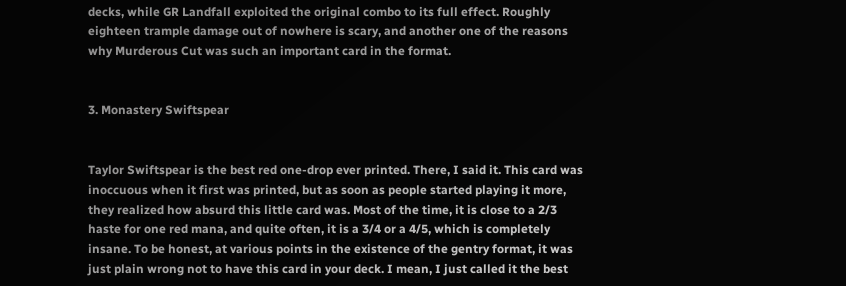decks, while GR Landfall exploited the original combo to its full effect. Roughly eighteen trample damage out of nowhere is scary, and another one of the reasons why Murderous Cut was such an important card in the format.


3. Monastery Swiftspear


Taylor Swiftspear is the best red one-drop ever printed. There, I said it. This card was inoccuous when it first was printed, but as soon as people started playing it more, they realized how absurd this little card was. Most of the time, it is close to a 2/3 haste for one red mana, and quite often, it is a 3/4 or a 4/5, which is completely insane. To be honest, at various points in the existence of the gentry format, it was just plain wrong not to have this card in your deck. I mean, I just called it the best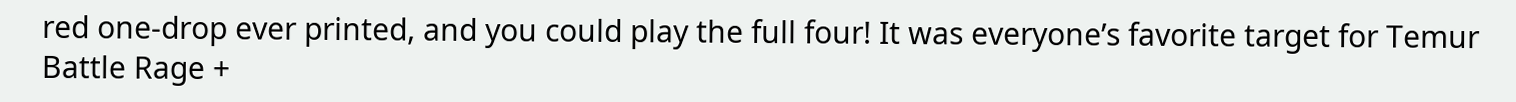red one-drop ever printed, and you could play the full four! It was everyone’s favorite target for Temur Battle Rage +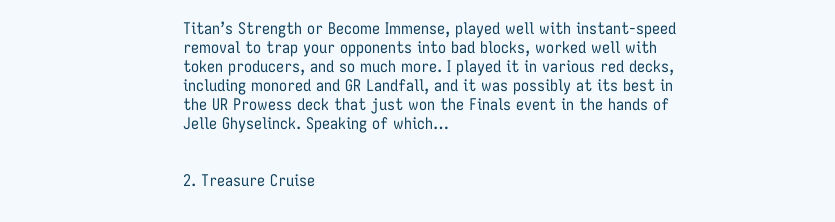Titan’s Strength or Become Immense, played well with instant-speed removal to trap your opponents into bad blocks, worked well with token producers, and so much more. I played it in various red decks, including monored and GR Landfall, and it was possibly at its best in the UR Prowess deck that just won the Finals event in the hands of Jelle Ghyselinck. Speaking of which…


2. Treasure Cruise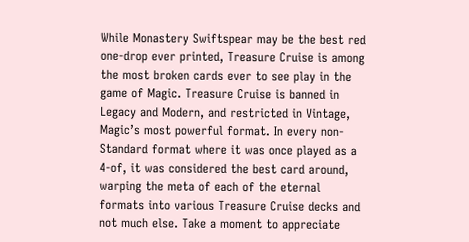While Monastery Swiftspear may be the best red one-drop ever printed, Treasure Cruise is among the most broken cards ever to see play in the game of Magic. Treasure Cruise is banned in Legacy and Modern, and restricted in Vintage, Magic’s most powerful format. In every non-Standard format where it was once played as a 4-of, it was considered the best card around, warping the meta of each of the eternal formats into various Treasure Cruise decks and not much else. Take a moment to appreciate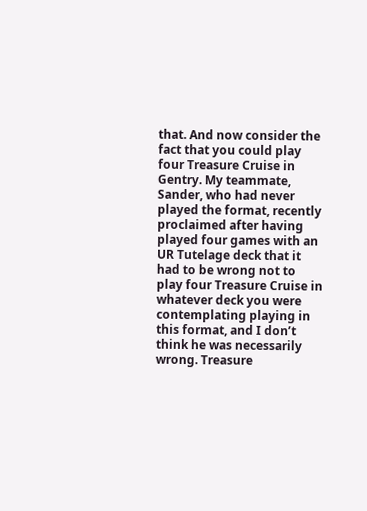that. And now consider the fact that you could play four Treasure Cruise in Gentry. My teammate, Sander, who had never played the format, recently proclaimed after having played four games with an UR Tutelage deck that it had to be wrong not to play four Treasure Cruise in whatever deck you were contemplating playing in this format, and I don’t think he was necessarily wrong. Treasure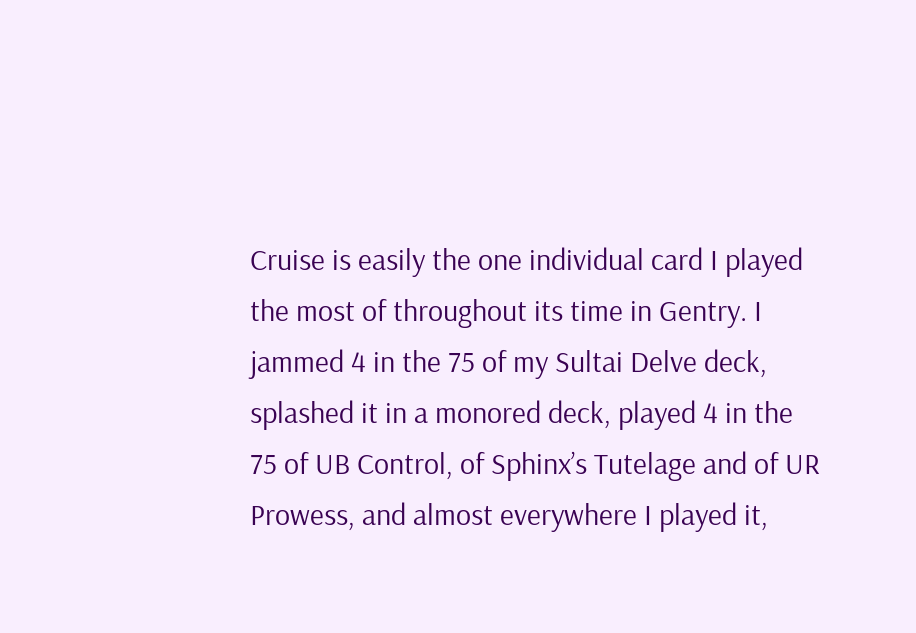Cruise is easily the one individual card I played the most of throughout its time in Gentry. I jammed 4 in the 75 of my Sultai Delve deck, splashed it in a monored deck, played 4 in the 75 of UB Control, of Sphinx’s Tutelage and of UR Prowess, and almost everywhere I played it,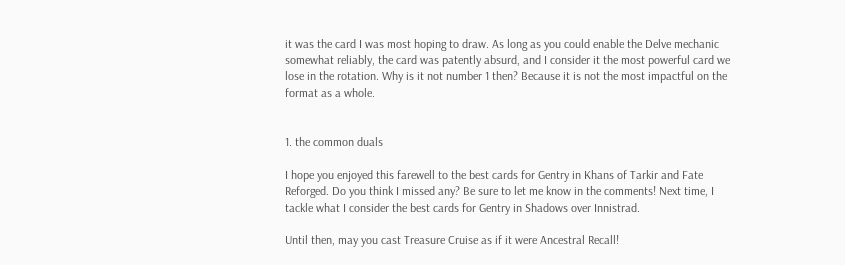it was the card I was most hoping to draw. As long as you could enable the Delve mechanic somewhat reliably, the card was patently absurd, and I consider it the most powerful card we lose in the rotation. Why is it not number 1 then? Because it is not the most impactful on the format as a whole.


1. the common duals

I hope you enjoyed this farewell to the best cards for Gentry in Khans of Tarkir and Fate Reforged. Do you think I missed any? Be sure to let me know in the comments! Next time, I tackle what I consider the best cards for Gentry in Shadows over Innistrad.

Until then, may you cast Treasure Cruise as if it were Ancestral Recall!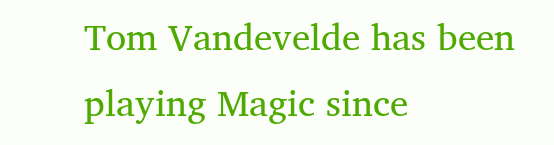Tom Vandevelde has been playing Magic since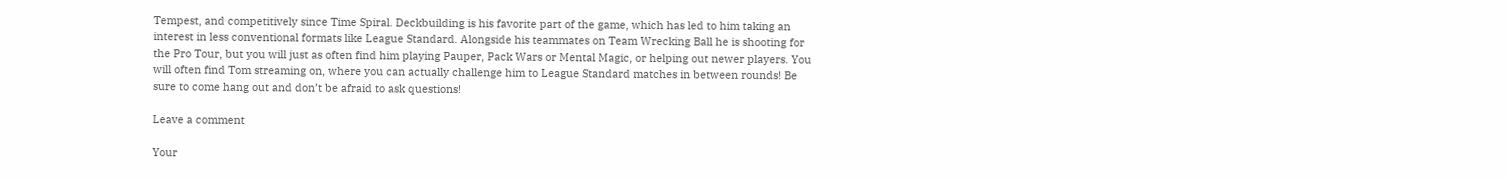Tempest, and competitively since Time Spiral. Deckbuilding is his favorite part of the game, which has led to him taking an interest in less conventional formats like League Standard. Alongside his teammates on Team Wrecking Ball he is shooting for the Pro Tour, but you will just as often find him playing Pauper, Pack Wars or Mental Magic, or helping out newer players. You will often find Tom streaming on, where you can actually challenge him to League Standard matches in between rounds! Be sure to come hang out and don’t be afraid to ask questions!

Leave a comment

Your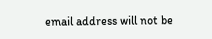email address will not be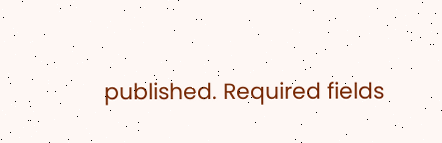published. Required fields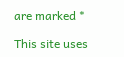are marked *

This site uses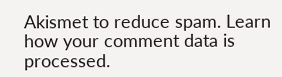Akismet to reduce spam. Learn how your comment data is processed.